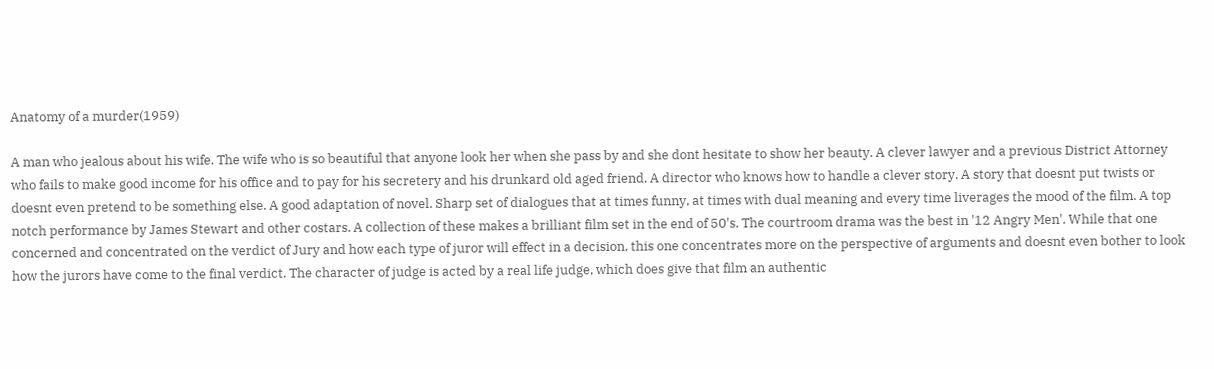Anatomy of a murder(1959)

A man who jealous about his wife. The wife who is so beautiful that anyone look her when she pass by and she dont hesitate to show her beauty. A clever lawyer and a previous District Attorney who fails to make good income for his office and to pay for his secretery and his drunkard old aged friend. A director who knows how to handle a clever story. A story that doesnt put twists or doesnt even pretend to be something else. A good adaptation of novel. Sharp set of dialogues that at times funny, at times with dual meaning and every time liverages the mood of the film. A top notch performance by James Stewart and other costars. A collection of these makes a brilliant film set in the end of 50's. The courtroom drama was the best in '12 Angry Men'. While that one concerned and concentrated on the verdict of Jury and how each type of juror will effect in a decision, this one concentrates more on the perspective of arguments and doesnt even bother to look how the jurors have come to the final verdict. The character of judge is acted by a real life judge, which does give that film an authentic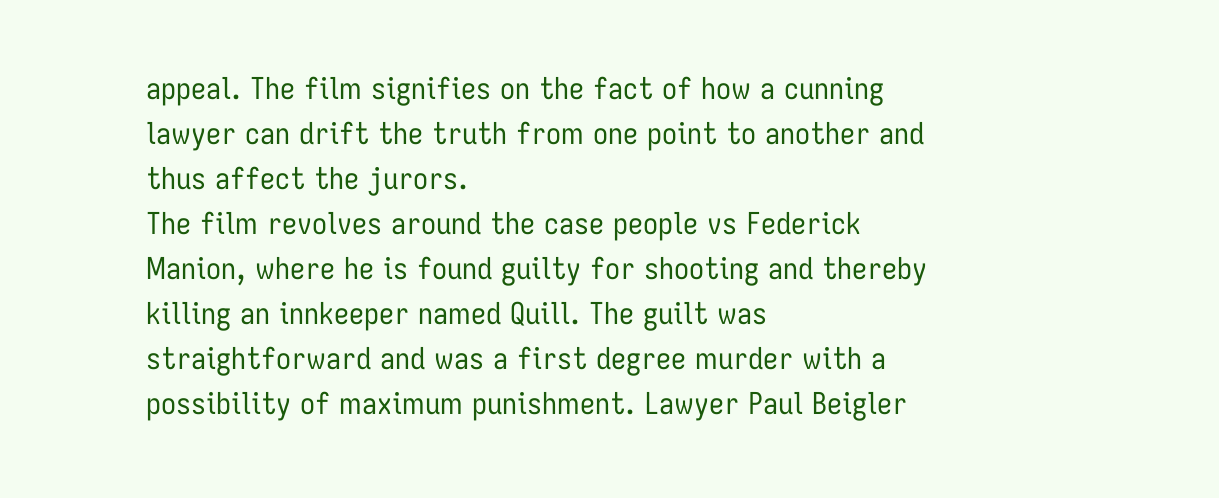appeal. The film signifies on the fact of how a cunning lawyer can drift the truth from one point to another and thus affect the jurors.
The film revolves around the case people vs Federick Manion, where he is found guilty for shooting and thereby killing an innkeeper named Quill. The guilt was straightforward and was a first degree murder with a possibility of maximum punishment. Lawyer Paul Beigler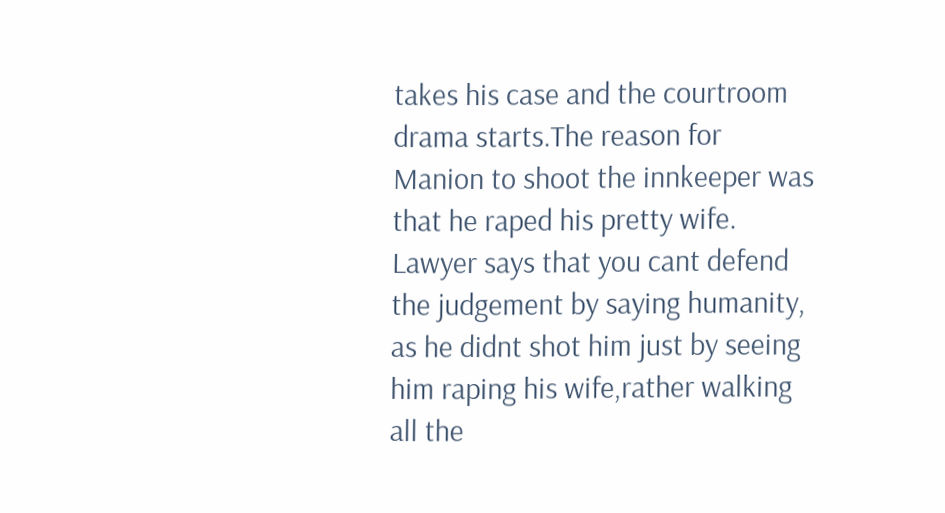takes his case and the courtroom drama starts.The reason for Manion to shoot the innkeeper was that he raped his pretty wife. Lawyer says that you cant defend the judgement by saying humanity, as he didnt shot him just by seeing him raping his wife,rather walking all the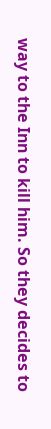way to the Inn to kill him. So they decides to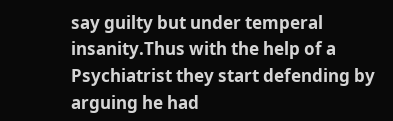say guilty but under temperal insanity.Thus with the help of a Psychiatrist they start defending by arguing he had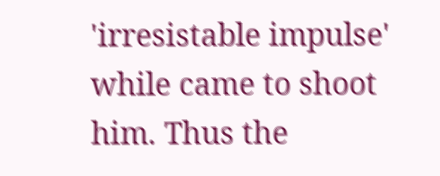'irresistable impulse' while came to shoot him. Thus the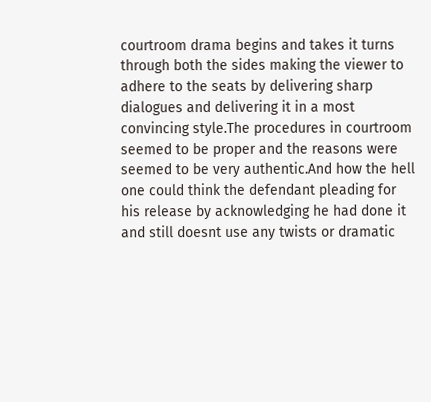courtroom drama begins and takes it turns through both the sides making the viewer to adhere to the seats by delivering sharp dialogues and delivering it in a most convincing style.The procedures in courtroom seemed to be proper and the reasons were seemed to be very authentic.And how the hell one could think the defendant pleading for his release by acknowledging he had done it and still doesnt use any twists or dramatic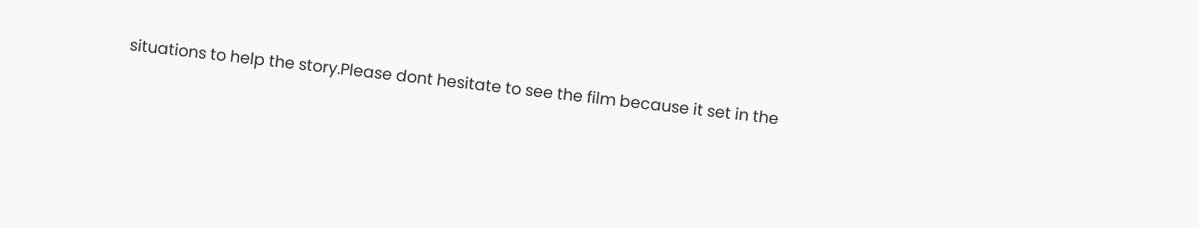situations to help the story.Please dont hesitate to see the film because it set in the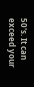50's. It can exceed your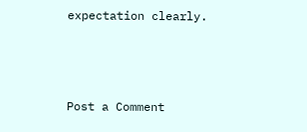expectation clearly.



Post a Comment